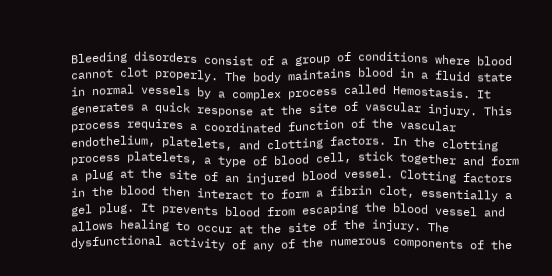Bleeding disorders consist of a group of conditions where blood cannot clot properly. The body maintains blood in a fluid state in normal vessels by a complex process called Hemostasis. It generates a quick response at the site of vascular injury. This process requires a coordinated function of the vascular endothelium, platelets, and clotting factors. In the clotting process platelets, a type of blood cell, stick together and form a plug at the site of an injured blood vessel. Clotting factors in the blood then interact to form a fibrin clot, essentially a gel plug. It prevents blood from escaping the blood vessel and allows healing to occur at the site of the injury. The dysfunctional activity of any of the numerous components of the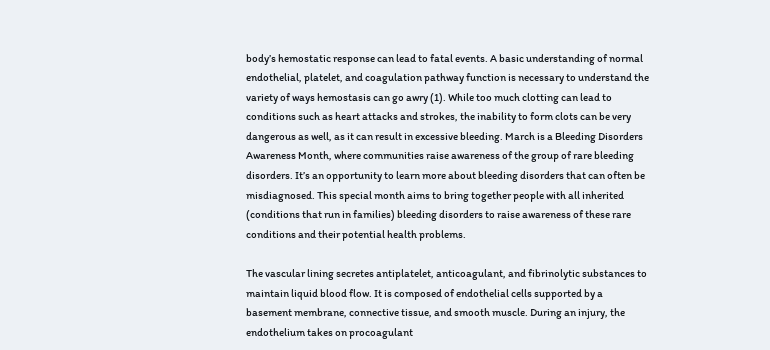body’s hemostatic response can lead to fatal events. A basic understanding of normal endothelial, platelet, and coagulation pathway function is necessary to understand the variety of ways hemostasis can go awry (1). While too much clotting can lead to conditions such as heart attacks and strokes, the inability to form clots can be very dangerous as well, as it can result in excessive bleeding. March is a Bleeding Disorders Awareness Month, where communities raise awareness of the group of rare bleeding disorders. It’s an opportunity to learn more about bleeding disorders that can often be misdiagnosed. This special month aims to bring together people with all inherited (conditions that run in families) bleeding disorders to raise awareness of these rare conditions and their potential health problems.

The vascular lining secretes antiplatelet, anticoagulant, and fibrinolytic substances to maintain liquid blood flow. It is composed of endothelial cells supported by a basement membrane, connective tissue, and smooth muscle. During an injury, the endothelium takes on procoagulant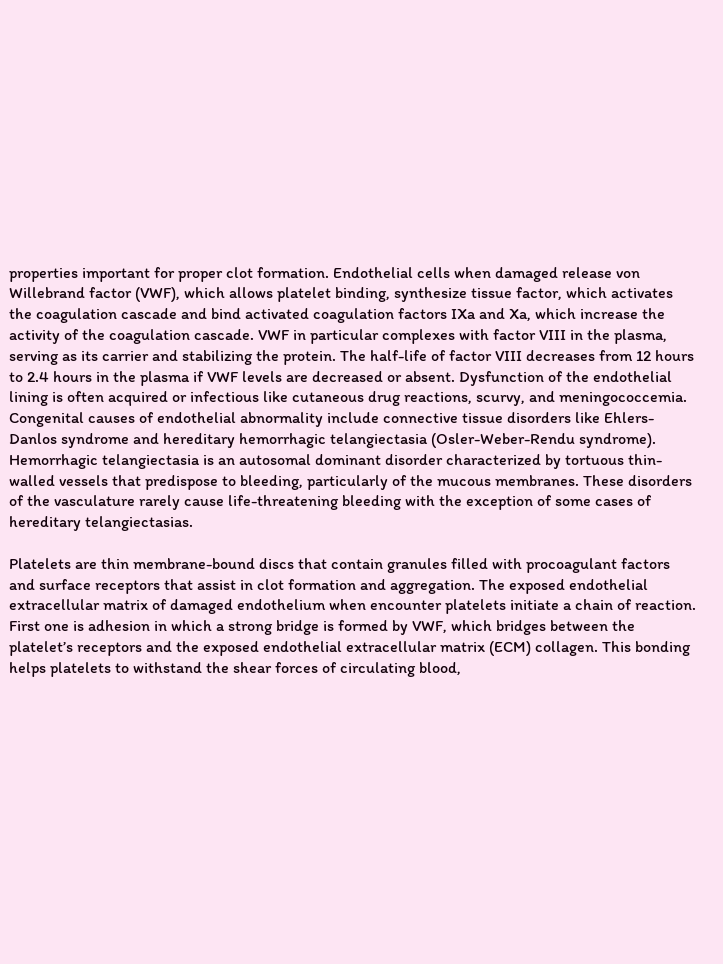properties important for proper clot formation. Endothelial cells when damaged release von Willebrand factor (VWF), which allows platelet binding, synthesize tissue factor, which activates the coagulation cascade and bind activated coagulation factors IXa and Xa, which increase the activity of the coagulation cascade. VWF in particular complexes with factor VIII in the plasma, serving as its carrier and stabilizing the protein. The half-life of factor VIII decreases from 12 hours to 2.4 hours in the plasma if VWF levels are decreased or absent. Dysfunction of the endothelial lining is often acquired or infectious like cutaneous drug reactions, scurvy, and meningococcemia. Congenital causes of endothelial abnormality include connective tissue disorders like Ehlers-Danlos syndrome and hereditary hemorrhagic telangiectasia (Osler-Weber-Rendu syndrome). Hemorrhagic telangiectasia is an autosomal dominant disorder characterized by tortuous thin-walled vessels that predispose to bleeding, particularly of the mucous membranes. These disorders of the vasculature rarely cause life-threatening bleeding with the exception of some cases of hereditary telangiectasias.

Platelets are thin membrane-bound discs that contain granules filled with procoagulant factors and surface receptors that assist in clot formation and aggregation. The exposed endothelial extracellular matrix of damaged endothelium when encounter platelets initiate a chain of reaction. First one is adhesion in which a strong bridge is formed by VWF, which bridges between the platelet’s receptors and the exposed endothelial extracellular matrix (ECM) collagen. This bonding helps platelets to withstand the shear forces of circulating blood,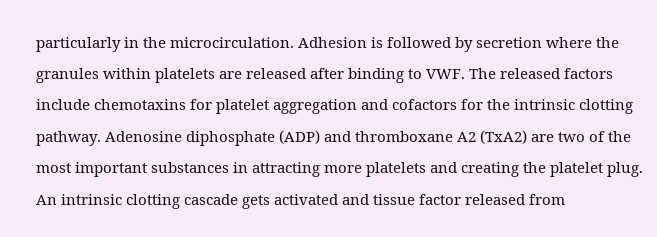particularly in the microcirculation. Adhesion is followed by secretion where the granules within platelets are released after binding to VWF. The released factors include chemotaxins for platelet aggregation and cofactors for the intrinsic clotting pathway. Adenosine diphosphate (ADP) and thromboxane A2 (TxA2) are two of the most important substances in attracting more platelets and creating the platelet plug. An intrinsic clotting cascade gets activated and tissue factor released from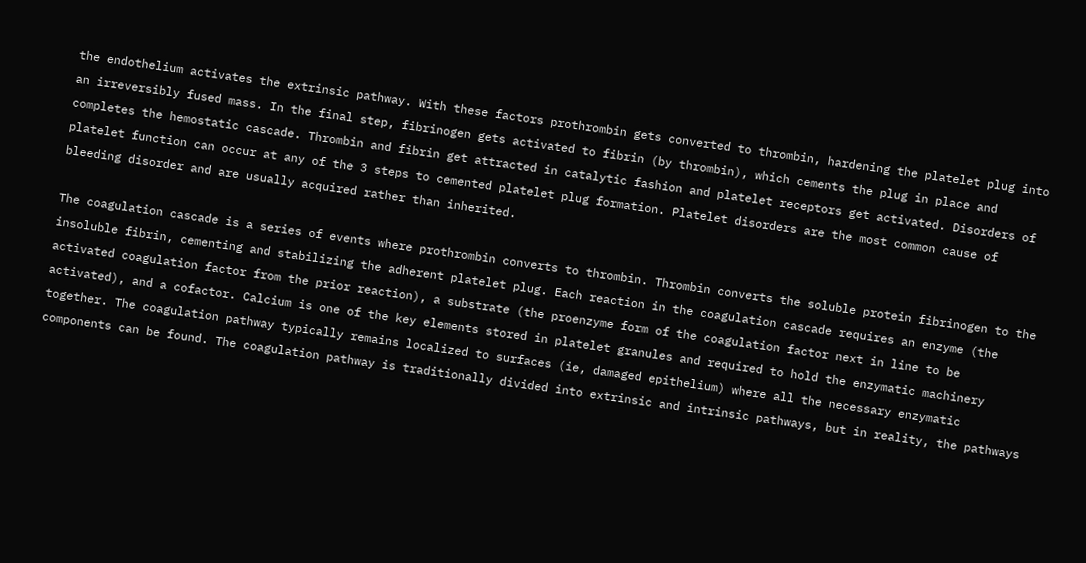the endothelium activates the extrinsic pathway. With these factors prothrombin gets converted to thrombin, hardening the platelet plug into an irreversibly fused mass. In the final step, fibrinogen gets activated to fibrin (by thrombin), which cements the plug in place and completes the hemostatic cascade. Thrombin and fibrin get attracted in catalytic fashion and platelet receptors get activated. Disorders of platelet function can occur at any of the 3 steps to cemented platelet plug formation. Platelet disorders are the most common cause of bleeding disorder and are usually acquired rather than inherited.

The coagulation cascade is a series of events where prothrombin converts to thrombin. Thrombin converts the soluble protein fibrinogen to the insoluble fibrin, cementing and stabilizing the adherent platelet plug. Each reaction in the coagulation cascade requires an enzyme (the activated coagulation factor from the prior reaction), a substrate (the proenzyme form of the coagulation factor next in line to be activated), and a cofactor. Calcium is one of the key elements stored in platelet granules and required to hold the enzymatic machinery together. The coagulation pathway typically remains localized to surfaces (ie, damaged epithelium) where all the necessary enzymatic components can be found. The coagulation pathway is traditionally divided into extrinsic and intrinsic pathways, but in reality, the pathways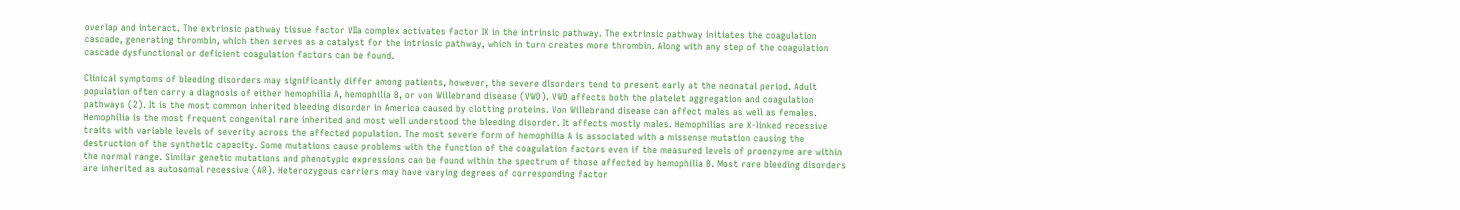overlap and interact. The extrinsic pathway tissue factor VIIa complex activates factor IX in the intrinsic pathway. The extrinsic pathway initiates the coagulation cascade, generating thrombin, which then serves as a catalyst for the intrinsic pathway, which in turn creates more thrombin. Along with any step of the coagulation cascade dysfunctional or deficient coagulation factors can be found.

Clinical symptoms of bleeding disorders may significantly differ among patients, however, the severe disorders tend to present early at the neonatal period. Adult population often carry a diagnosis of either hemophilia A, hemophilia B, or von Willebrand disease (VWD). VWD affects both the platelet aggregation and coagulation pathways (2). It is the most common inherited bleeding disorder in America caused by clotting proteins. Von Willebrand disease can affect males as well as females. Hemophilia is the most frequent congenital rare inherited and most well understood the bleeding disorder. It affects mostly males. Hemophilias are X-linked recessive traits with variable levels of severity across the affected population. The most severe form of hemophilia A is associated with a missense mutation causing the destruction of the synthetic capacity. Some mutations cause problems with the function of the coagulation factors even if the measured levels of proenzyme are within the normal range. Similar genetic mutations and phenotypic expressions can be found within the spectrum of those affected by hemophilia B. Most rare bleeding disorders are inherited as autosomal recessive (AR). Heterozygous carriers may have varying degrees of corresponding factor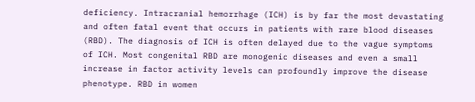deficiency. Intracranial hemorrhage (ICH) is by far the most devastating and often fatal event that occurs in patients with rare blood diseases (RBD). The diagnosis of ICH is often delayed due to the vague symptoms of ICH. Most congenital RBD are monogenic diseases and even a small increase in factor activity levels can profoundly improve the disease phenotype. RBD in women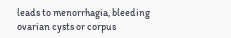leads to menorrhagia, bleeding ovarian cysts or corpus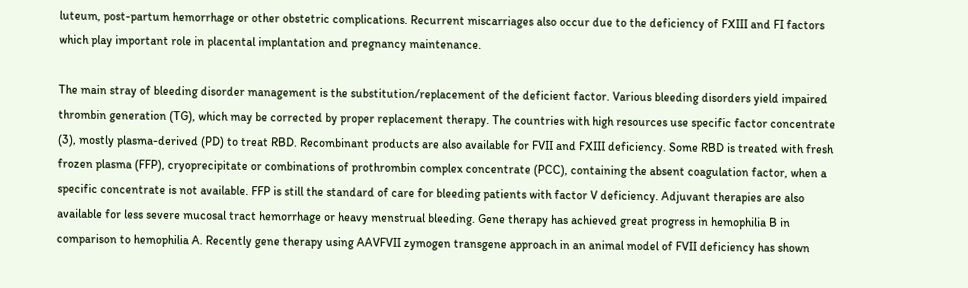luteum, post-partum hemorrhage or other obstetric complications. Recurrent miscarriages also occur due to the deficiency of FXIII and FI factors which play important role in placental implantation and pregnancy maintenance.

The main stray of bleeding disorder management is the substitution/replacement of the deficient factor. Various bleeding disorders yield impaired thrombin generation (TG), which may be corrected by proper replacement therapy. The countries with high resources use specific factor concentrate (3), mostly plasma-derived (PD) to treat RBD. Recombinant products are also available for FVII and FXIII deficiency. Some RBD is treated with fresh frozen plasma (FFP), cryoprecipitate or combinations of prothrombin complex concentrate (PCC), containing the absent coagulation factor, when a specific concentrate is not available. FFP is still the standard of care for bleeding patients with factor V deficiency. Adjuvant therapies are also available for less severe mucosal tract hemorrhage or heavy menstrual bleeding. Gene therapy has achieved great progress in hemophilia B in comparison to hemophilia A. Recently gene therapy using AAVFVII zymogen transgene approach in an animal model of FVII deficiency has shown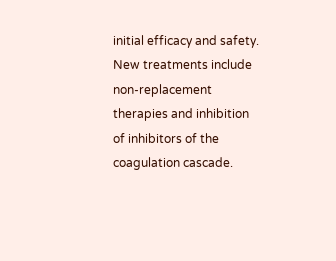initial efficacy and safety. New treatments include non-replacement therapies and inhibition of inhibitors of the coagulation cascade.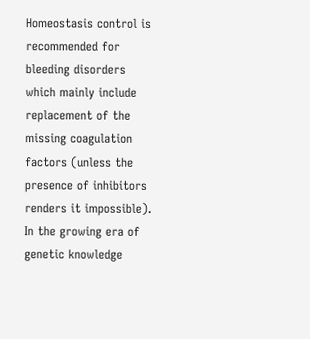Homeostasis control is recommended for bleeding disorders which mainly include replacement of the missing coagulation factors (unless the presence of inhibitors renders it impossible). In the growing era of genetic knowledge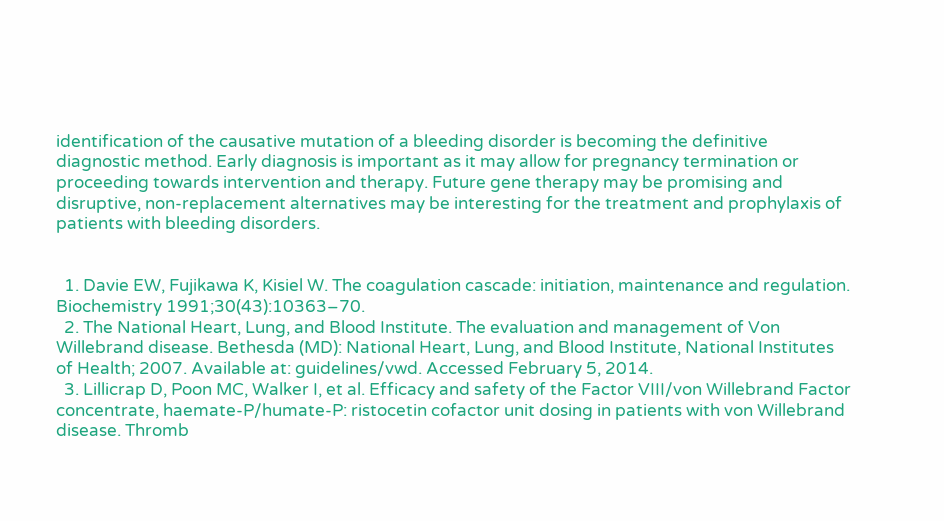identification of the causative mutation of a bleeding disorder is becoming the definitive diagnostic method. Early diagnosis is important as it may allow for pregnancy termination or proceeding towards intervention and therapy. Future gene therapy may be promising and disruptive, non-replacement alternatives may be interesting for the treatment and prophylaxis of patients with bleeding disorders.


  1. Davie EW, Fujikawa K, Kisiel W. The coagulation cascade: initiation, maintenance and regulation. Biochemistry 1991;30(43):10363–70.
  2. The National Heart, Lung, and Blood Institute. The evaluation and management of Von Willebrand disease. Bethesda (MD): National Heart, Lung, and Blood Institute, National Institutes of Health; 2007. Available at: guidelines/vwd. Accessed February 5, 2014.
  3. Lillicrap D, Poon MC, Walker I, et al. Efficacy and safety of the Factor VIII/von Willebrand Factor concentrate, haemate-P/humate-P: ristocetin cofactor unit dosing in patients with von Willebrand disease. Thromb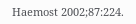Haemost 2002;87:224.